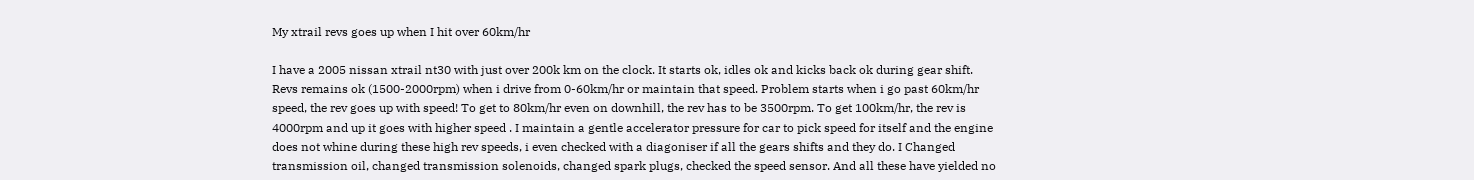My xtrail revs goes up when I hit over 60km/hr

I have a 2005 nissan xtrail nt30 with just over 200k km on the clock. It starts ok, idles ok and kicks back ok during gear shift. Revs remains ok (1500-2000rpm) when i drive from 0-60km/hr or maintain that speed. Problem starts when i go past 60km/hr speed, the rev goes up with speed! To get to 80km/hr even on downhill, the rev has to be 3500rpm. To get 100km/hr, the rev is 4000rpm and up it goes with higher speed . I maintain a gentle accelerator pressure for car to pick speed for itself and the engine does not whine during these high rev speeds, i even checked with a diagoniser if all the gears shifts and they do. I Changed transmission oil, changed transmission solenoids, changed spark plugs, checked the speed sensor. And all these have yielded no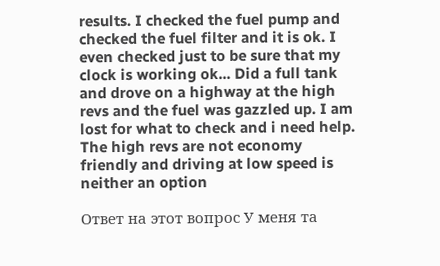results. I checked the fuel pump and checked the fuel filter and it is ok. I even checked just to be sure that my clock is working ok... Did a full tank and drove on a highway at the high revs and the fuel was gazzled up. I am lost for what to check and i need help. The high revs are not economy friendly and driving at low speed is neither an option

Ответ на этот вопрос У меня та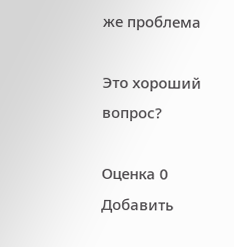же проблема

Это хороший вопрос?

Оценка 0
Добавить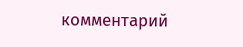комментарий